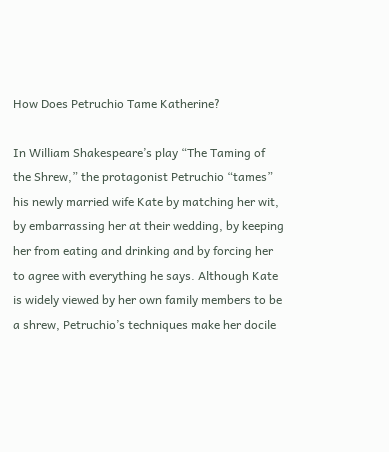How Does Petruchio Tame Katherine?

In William Shakespeare’s play “The Taming of the Shrew,” the protagonist Petruchio “tames” his newly married wife Kate by matching her wit, by embarrassing her at their wedding, by keeping her from eating and drinking and by forcing her to agree with everything he says. Although Kate is widely viewed by her own family members to be a shrew, Petruchio’s techniques make her docile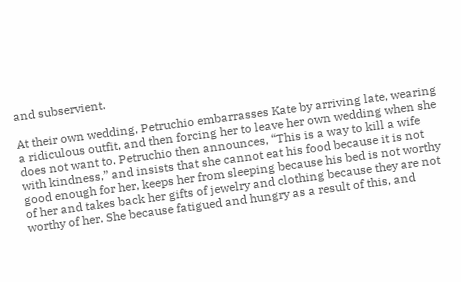and subservient.

At their own wedding, Petruchio embarrasses Kate by arriving late, wearing a ridiculous outfit, and then forcing her to leave her own wedding when she does not want to. Petruchio then announces, “This is a way to kill a wife with kindness,” and insists that she cannot eat his food because it is not good enough for her, keeps her from sleeping because his bed is not worthy of her and takes back her gifts of jewelry and clothing because they are not worthy of her. She because fatigued and hungry as a result of this, and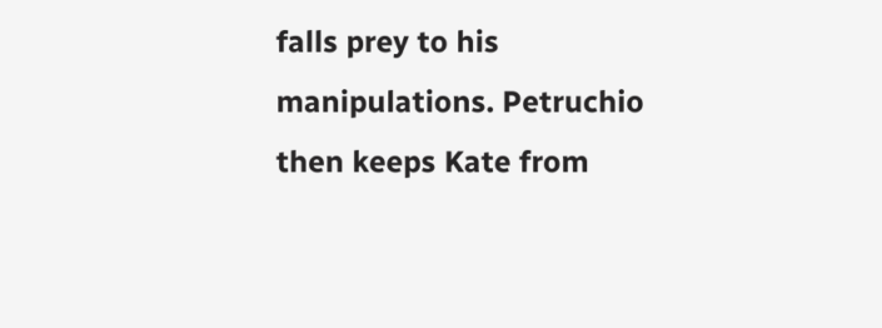falls prey to his manipulations. Petruchio then keeps Kate from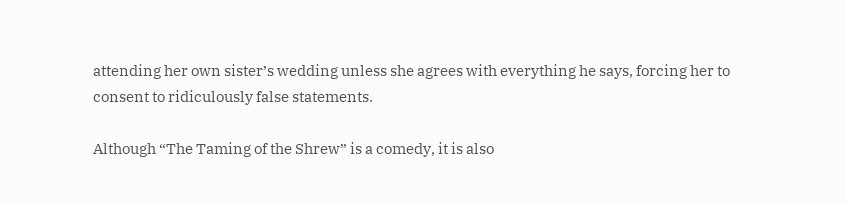attending her own sister’s wedding unless she agrees with everything he says, forcing her to consent to ridiculously false statements.

Although “The Taming of the Shrew” is a comedy, it is also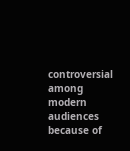controversial among modern audiences because of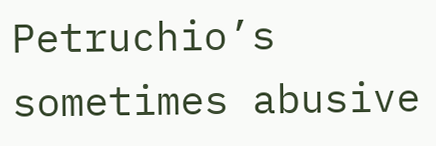Petruchio’s sometimes abusive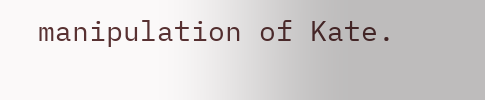manipulation of Kate.